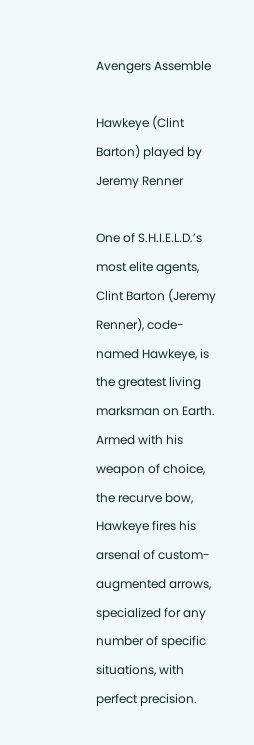Avengers Assemble

Hawkeye (Clint Barton) played by Jeremy Renner

One of S.H.I.E.L.D.’s most elite agents, Clint Barton (Jeremy Renner), code-named Hawkeye, is the greatest living marksman on Earth. Armed with his weapon of choice, the recurve bow, Hawkeye fires his arsenal of custom-augmented arrows, specialized for any number of specific situations, with perfect precision.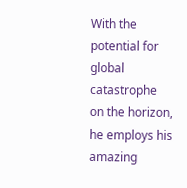With the potential for global catastrophe on the horizon, he employs his amazing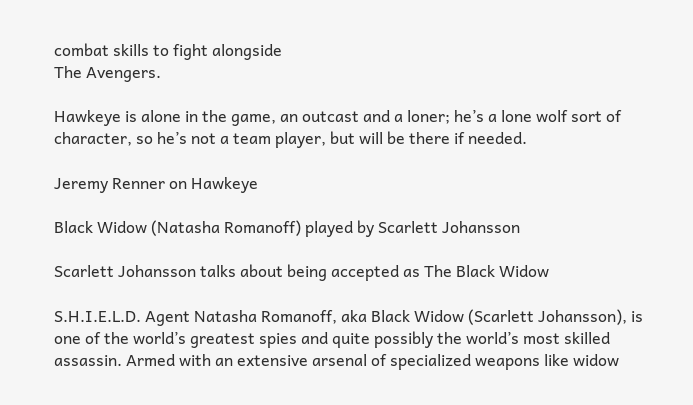combat skills to fight alongside
The Avengers.

Hawkeye is alone in the game, an outcast and a loner; he’s a lone wolf sort of character, so he’s not a team player, but will be there if needed.

Jeremy Renner on Hawkeye

Black Widow (Natasha Romanoff) played by Scarlett Johansson

Scarlett Johansson talks about being accepted as The Black Widow

S.H.I.E.L.D. Agent Natasha Romanoff, aka Black Widow (Scarlett Johansson), is one of the world’s greatest spies and quite possibly the world’s most skilled assassin. Armed with an extensive arsenal of specialized weapons like widow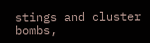stings and cluster bombs,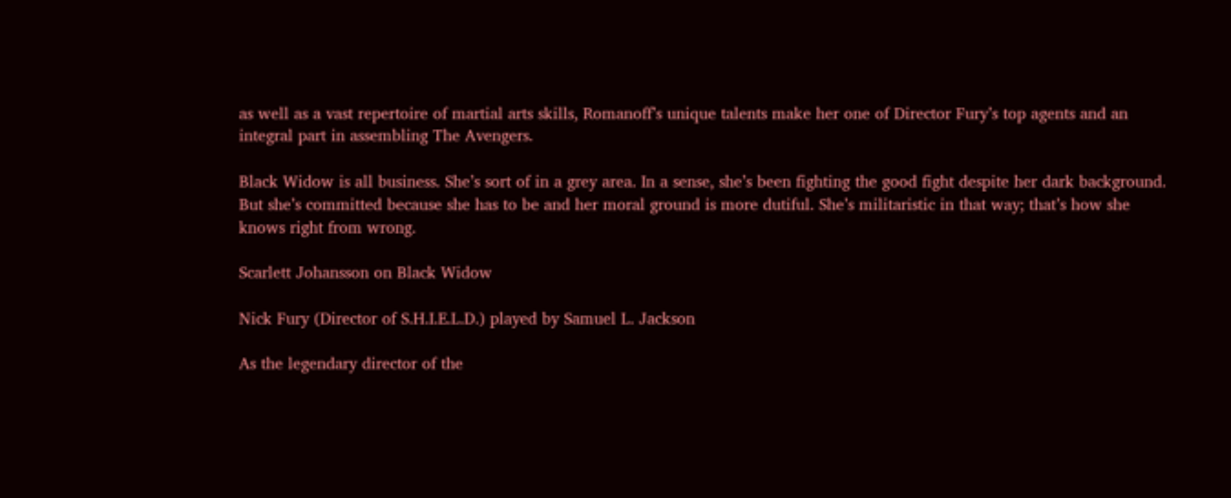as well as a vast repertoire of martial arts skills, Romanoff’s unique talents make her one of Director Fury’s top agents and an integral part in assembling The Avengers.

Black Widow is all business. She’s sort of in a grey area. In a sense, she’s been fighting the good fight despite her dark background. But she’s committed because she has to be and her moral ground is more dutiful. She’s militaristic in that way; that’s how she knows right from wrong.

Scarlett Johansson on Black Widow

Nick Fury (Director of S.H.I.E.L.D.) played by Samuel L. Jackson

As the legendary director of the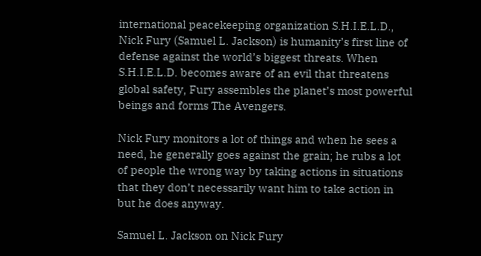international peacekeeping organization S.H.I.E.L.D., Nick Fury (Samuel L. Jackson) is humanity’s first line of defense against the world’s biggest threats. When S.H.I.E.L.D. becomes aware of an evil that threatens global safety, Fury assembles the planet’s most powerful beings and forms The Avengers.

Nick Fury monitors a lot of things and when he sees a need, he generally goes against the grain; he rubs a lot of people the wrong way by taking actions in situations that they don’t necessarily want him to take action in but he does anyway.

Samuel L. Jackson on Nick Fury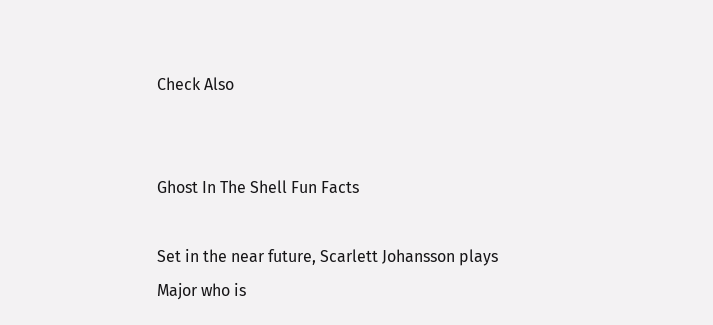Check Also


Ghost In The Shell Fun Facts

Set in the near future, Scarlett Johansson plays Major who is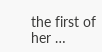the first of her …